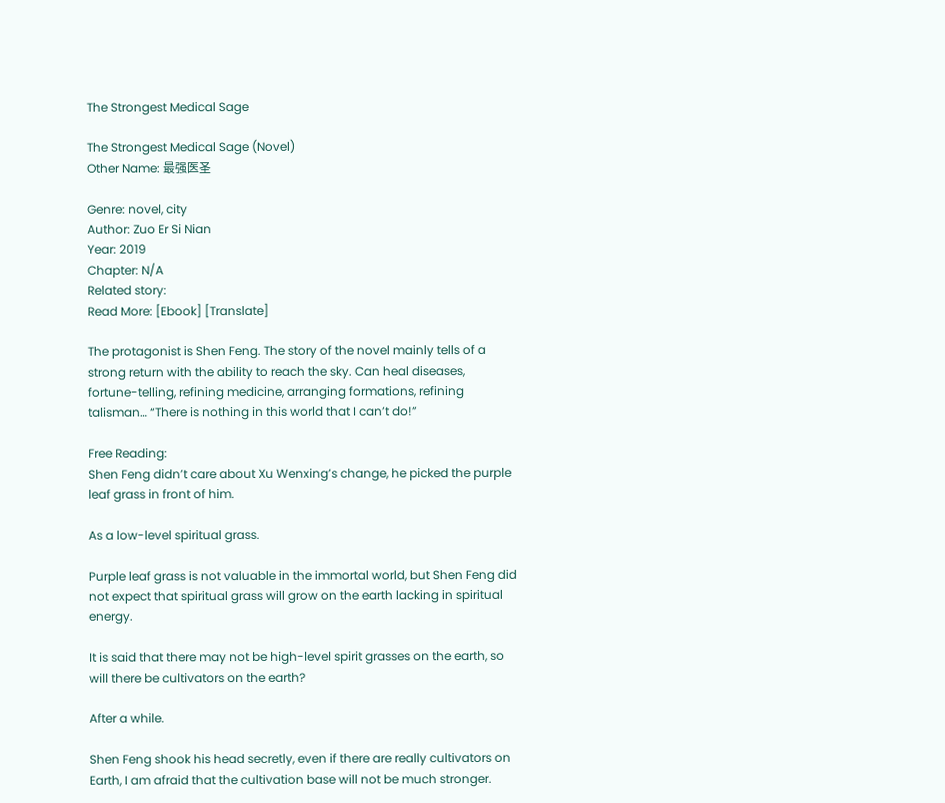The Strongest Medical Sage

The Strongest Medical Sage (Novel)
Other Name: 最强医圣

Genre: novel, city
Author: Zuo Er Si Nian
Year: 2019
Chapter: N/A
Related story:
Read More: [Ebook] [Translate]

The protagonist is Shen Feng. The story of the novel mainly tells of a strong return with the ability to reach the sky. Can heal diseases, fortune-telling, refining medicine, arranging formations, refining talisman… “There is nothing in this world that I can’t do!”

Free Reading:
Shen Feng didn’t care about Xu Wenxing’s change, he picked the purple leaf grass in front of him.

As a low-level spiritual grass.

Purple leaf grass is not valuable in the immortal world, but Shen Feng did not expect that spiritual grass will grow on the earth lacking in spiritual energy.

It is said that there may not be high-level spirit grasses on the earth, so will there be cultivators on the earth?

After a while.

Shen Feng shook his head secretly, even if there are really cultivators on Earth, I am afraid that the cultivation base will not be much stronger.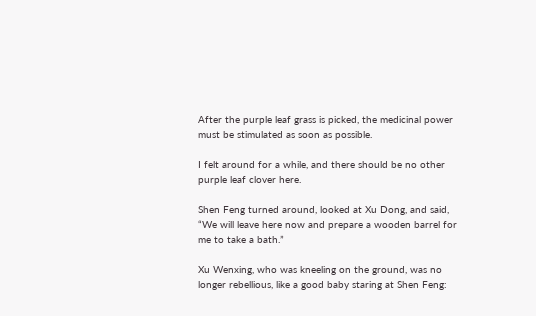After the purple leaf grass is picked, the medicinal power must be stimulated as soon as possible.

I felt around for a while, and there should be no other purple leaf clover here.

Shen Feng turned around, looked at Xu Dong, and said, “We will leave here now and prepare a wooden barrel for me to take a bath.”

Xu Wenxing, who was kneeling on the ground, was no longer rebellious, like a good baby staring at Shen Feng: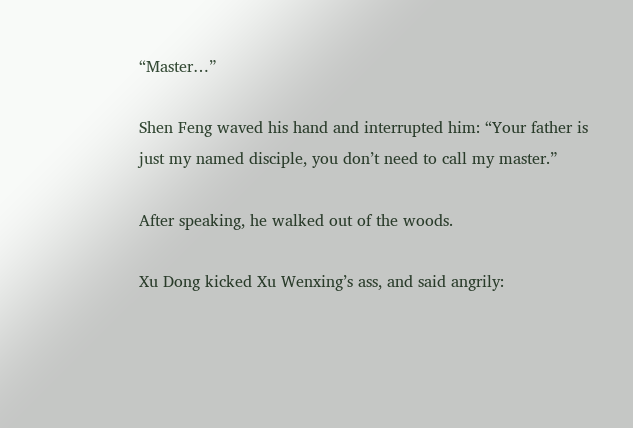“Master…”

Shen Feng waved his hand and interrupted him: “Your father is just my named disciple, you don’t need to call my master.”

After speaking, he walked out of the woods.

Xu Dong kicked Xu Wenxing’s ass, and said angrily: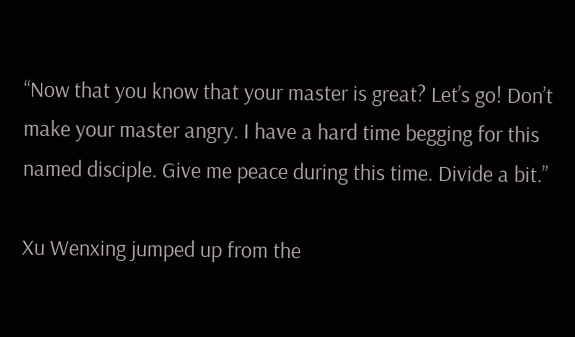“Now that you know that your master is great? Let’s go! Don’t make your master angry. I have a hard time begging for this named disciple. Give me peace during this time. Divide a bit.”

Xu Wenxing jumped up from the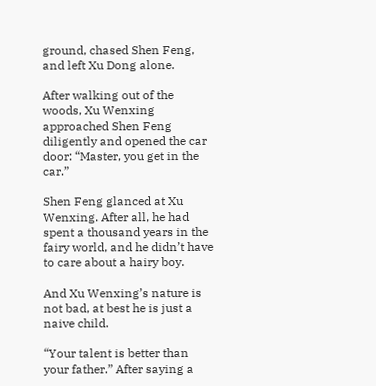ground, chased Shen Feng, and left Xu Dong alone.

After walking out of the woods, Xu Wenxing approached Shen Feng diligently and opened the car door: “Master, you get in the car.”

Shen Feng glanced at Xu Wenxing. After all, he had spent a thousand years in the fairy world, and he didn’t have to care about a hairy boy.

And Xu Wenxing’s nature is not bad, at best he is just a naive child.

“Your talent is better than your father.” After saying a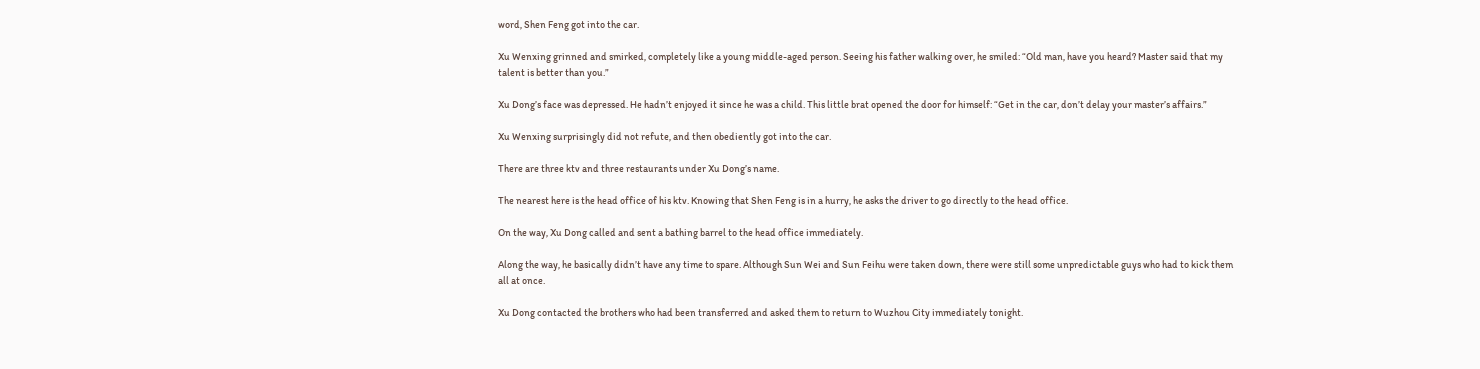word, Shen Feng got into the car.

Xu Wenxing grinned and smirked, completely like a young middle-aged person. Seeing his father walking over, he smiled: “Old man, have you heard? Master said that my talent is better than you.”

Xu Dong’s face was depressed. He hadn’t enjoyed it since he was a child. This little brat opened the door for himself: “Get in the car, don’t delay your master’s affairs.”

Xu Wenxing surprisingly did not refute, and then obediently got into the car.

There are three ktv and three restaurants under Xu Dong’s name.

The nearest here is the head office of his ktv. Knowing that Shen Feng is in a hurry, he asks the driver to go directly to the head office.

On the way, Xu Dong called and sent a bathing barrel to the head office immediately.

Along the way, he basically didn’t have any time to spare. Although Sun Wei and Sun Feihu were taken down, there were still some unpredictable guys who had to kick them all at once.

Xu Dong contacted the brothers who had been transferred and asked them to return to Wuzhou City immediately tonight.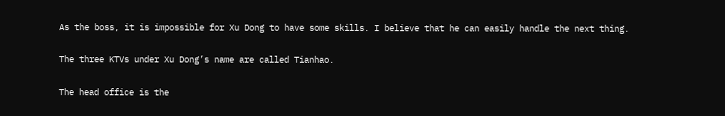As the boss, it is impossible for Xu Dong to have some skills. I believe that he can easily handle the next thing.

The three KTVs under Xu Dong’s name are called Tianhao.

The head office is the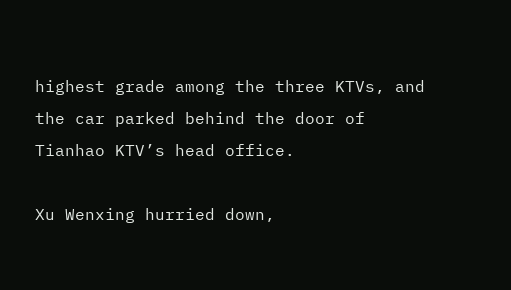highest grade among the three KTVs, and the car parked behind the door of Tianhao KTV’s head office.

Xu Wenxing hurried down,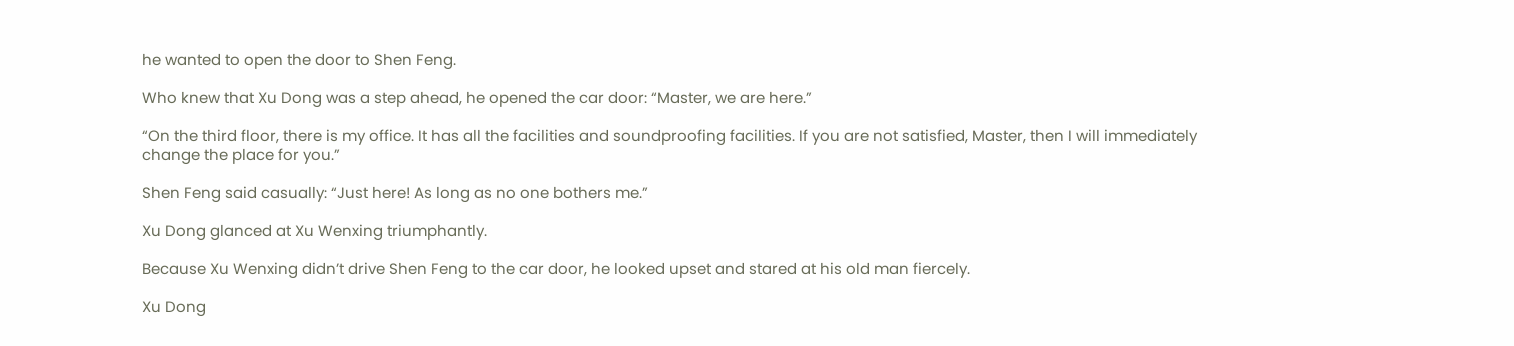he wanted to open the door to Shen Feng.

Who knew that Xu Dong was a step ahead, he opened the car door: “Master, we are here.”

“On the third floor, there is my office. It has all the facilities and soundproofing facilities. If you are not satisfied, Master, then I will immediately change the place for you.”

Shen Feng said casually: “Just here! As long as no one bothers me.”

Xu Dong glanced at Xu Wenxing triumphantly.

Because Xu Wenxing didn’t drive Shen Feng to the car door, he looked upset and stared at his old man fiercely.

Xu Dong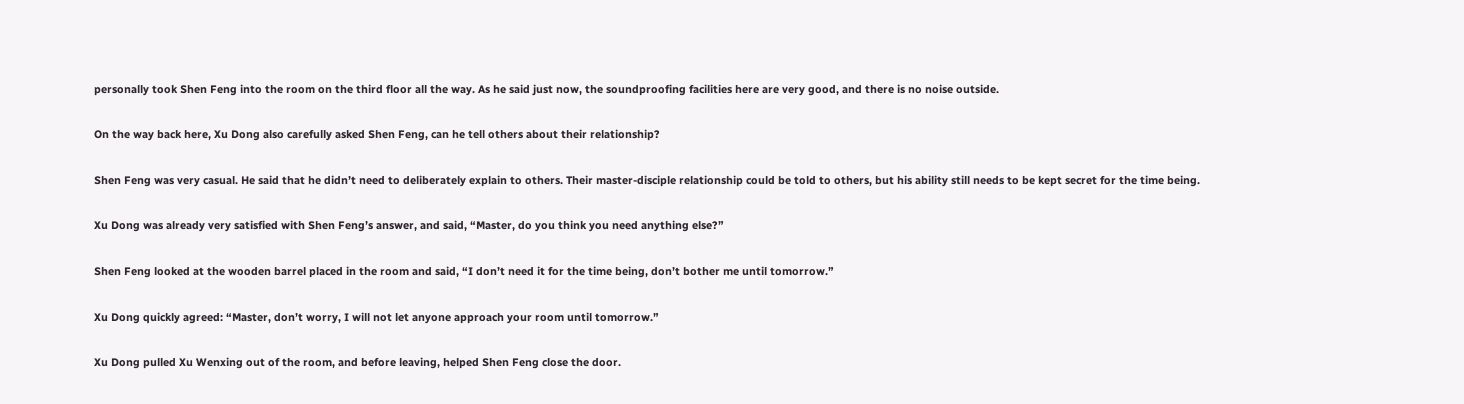personally took Shen Feng into the room on the third floor all the way. As he said just now, the soundproofing facilities here are very good, and there is no noise outside.

On the way back here, Xu Dong also carefully asked Shen Feng, can he tell others about their relationship?

Shen Feng was very casual. He said that he didn’t need to deliberately explain to others. Their master-disciple relationship could be told to others, but his ability still needs to be kept secret for the time being.

Xu Dong was already very satisfied with Shen Feng’s answer, and said, “Master, do you think you need anything else?”

Shen Feng looked at the wooden barrel placed in the room and said, “I don’t need it for the time being, don’t bother me until tomorrow.”

Xu Dong quickly agreed: “Master, don’t worry, I will not let anyone approach your room until tomorrow.”

Xu Dong pulled Xu Wenxing out of the room, and before leaving, helped Shen Feng close the door.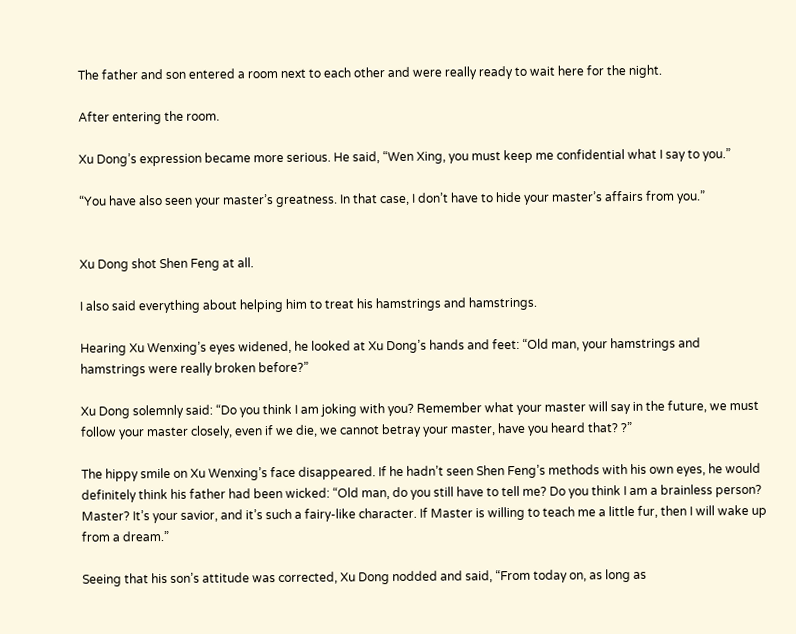The father and son entered a room next to each other and were really ready to wait here for the night.

After entering the room.

Xu Dong’s expression became more serious. He said, “Wen Xing, you must keep me confidential what I say to you.”

“You have also seen your master’s greatness. In that case, I don’t have to hide your master’s affairs from you.”


Xu Dong shot Shen Feng at all.

I also said everything about helping him to treat his hamstrings and hamstrings.

Hearing Xu Wenxing’s eyes widened, he looked at Xu Dong’s hands and feet: “Old man, your hamstrings and hamstrings were really broken before?”

Xu Dong solemnly said: “Do you think I am joking with you? Remember what your master will say in the future, we must follow your master closely, even if we die, we cannot betray your master, have you heard that? ?”

The hippy smile on Xu Wenxing’s face disappeared. If he hadn’t seen Shen Feng’s methods with his own eyes, he would definitely think his father had been wicked: “Old man, do you still have to tell me? Do you think I am a brainless person? Master? It’s your savior, and it’s such a fairy-like character. If Master is willing to teach me a little fur, then I will wake up from a dream.”

Seeing that his son’s attitude was corrected, Xu Dong nodded and said, “From today on, as long as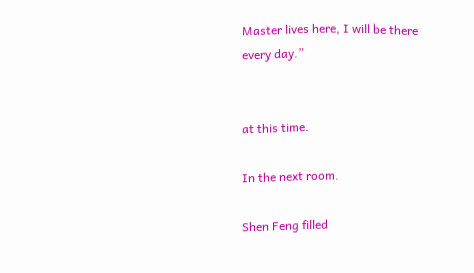Master lives here, I will be there every day.”


at this time.

In the next room.

Shen Feng filled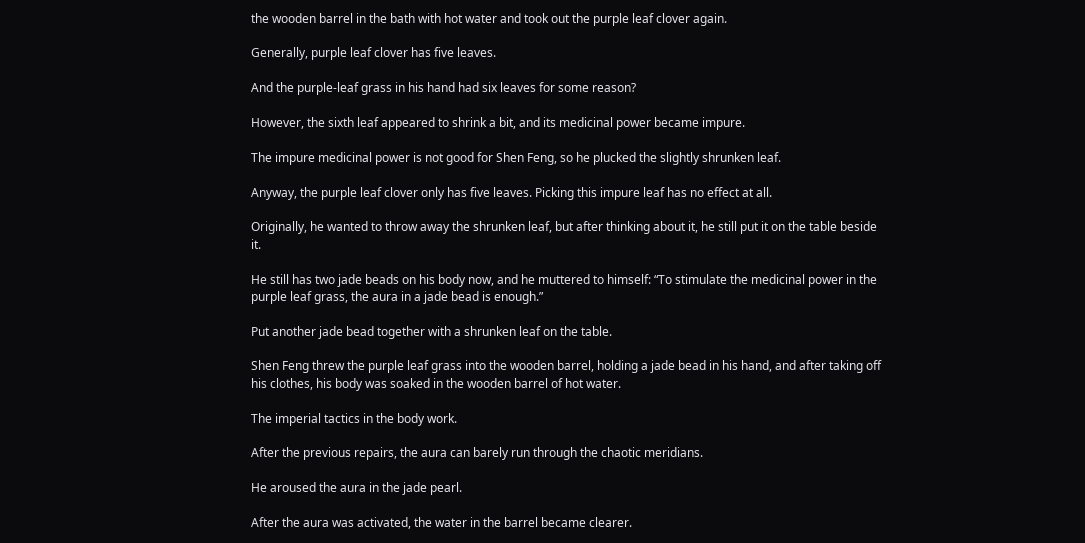the wooden barrel in the bath with hot water and took out the purple leaf clover again.

Generally, purple leaf clover has five leaves.

And the purple-leaf grass in his hand had six leaves for some reason?

However, the sixth leaf appeared to shrink a bit, and its medicinal power became impure.

The impure medicinal power is not good for Shen Feng, so he plucked the slightly shrunken leaf.

Anyway, the purple leaf clover only has five leaves. Picking this impure leaf has no effect at all.

Originally, he wanted to throw away the shrunken leaf, but after thinking about it, he still put it on the table beside it.

He still has two jade beads on his body now, and he muttered to himself: “To stimulate the medicinal power in the purple leaf grass, the aura in a jade bead is enough.”

Put another jade bead together with a shrunken leaf on the table.

Shen Feng threw the purple leaf grass into the wooden barrel, holding a jade bead in his hand, and after taking off his clothes, his body was soaked in the wooden barrel of hot water.

The imperial tactics in the body work.

After the previous repairs, the aura can barely run through the chaotic meridians.

He aroused the aura in the jade pearl.

After the aura was activated, the water in the barrel became clearer.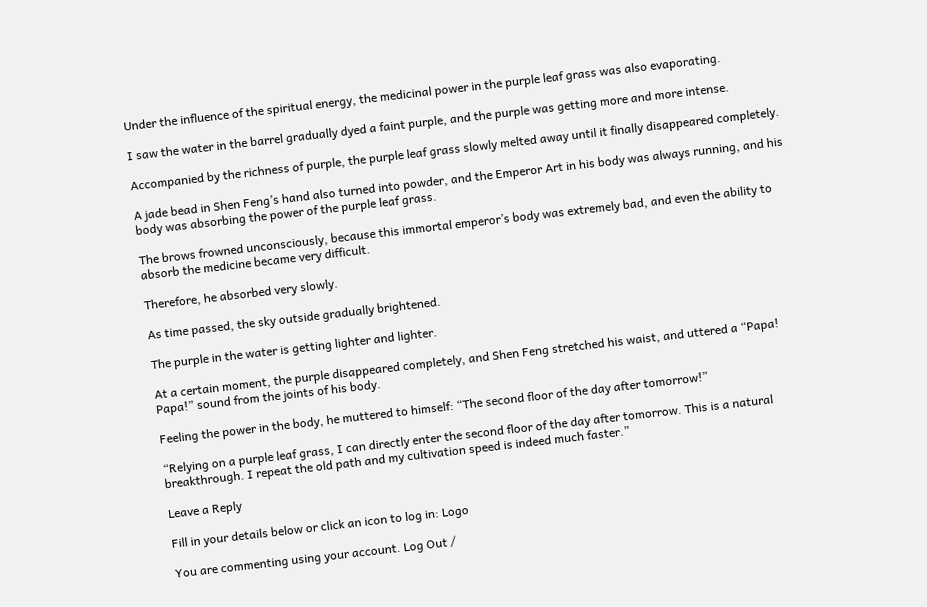Under the influence of the spiritual energy, the medicinal power in the purple leaf grass was also evaporating.

I saw the water in the barrel gradually dyed a faint purple, and the purple was getting more and more intense.

Accompanied by the richness of purple, the purple leaf grass slowly melted away until it finally disappeared completely.

A jade bead in Shen Feng’s hand also turned into powder, and the Emperor Art in his body was always running, and his body was absorbing the power of the purple leaf grass.

The brows frowned unconsciously, because this immortal emperor’s body was extremely bad, and even the ability to absorb the medicine became very difficult.

Therefore, he absorbed very slowly.

As time passed, the sky outside gradually brightened.

The purple in the water is getting lighter and lighter.

At a certain moment, the purple disappeared completely, and Shen Feng stretched his waist, and uttered a “Papa! Papa!” sound from the joints of his body.

Feeling the power in the body, he muttered to himself: “The second floor of the day after tomorrow!”

“Relying on a purple leaf grass, I can directly enter the second floor of the day after tomorrow. This is a natural breakthrough. I repeat the old path and my cultivation speed is indeed much faster.”

Leave a Reply

Fill in your details below or click an icon to log in: Logo

You are commenting using your account. Log Out /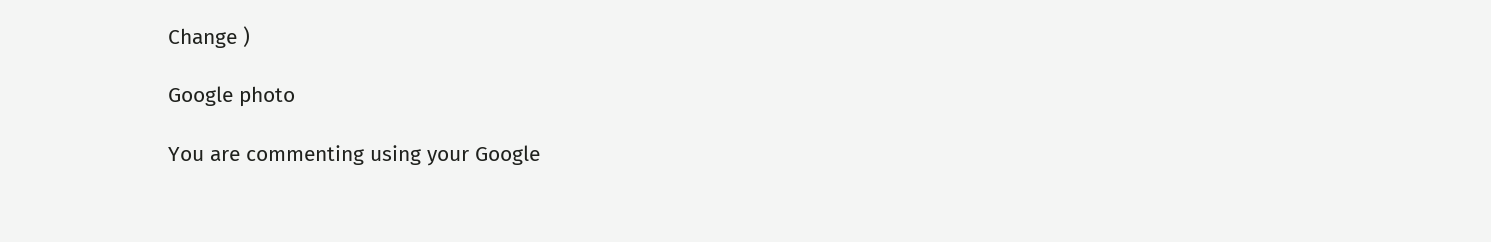Change )

Google photo

You are commenting using your Google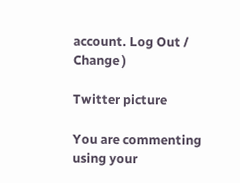account. Log Out /  Change )

Twitter picture

You are commenting using your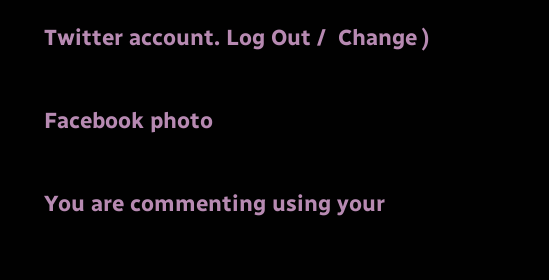Twitter account. Log Out /  Change )

Facebook photo

You are commenting using your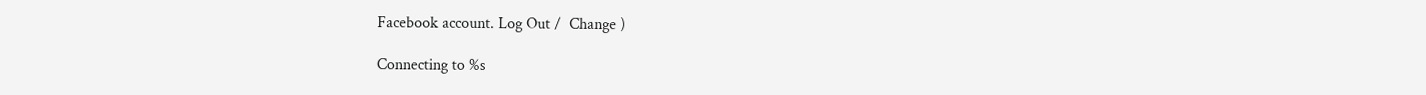Facebook account. Log Out /  Change )

Connecting to %s